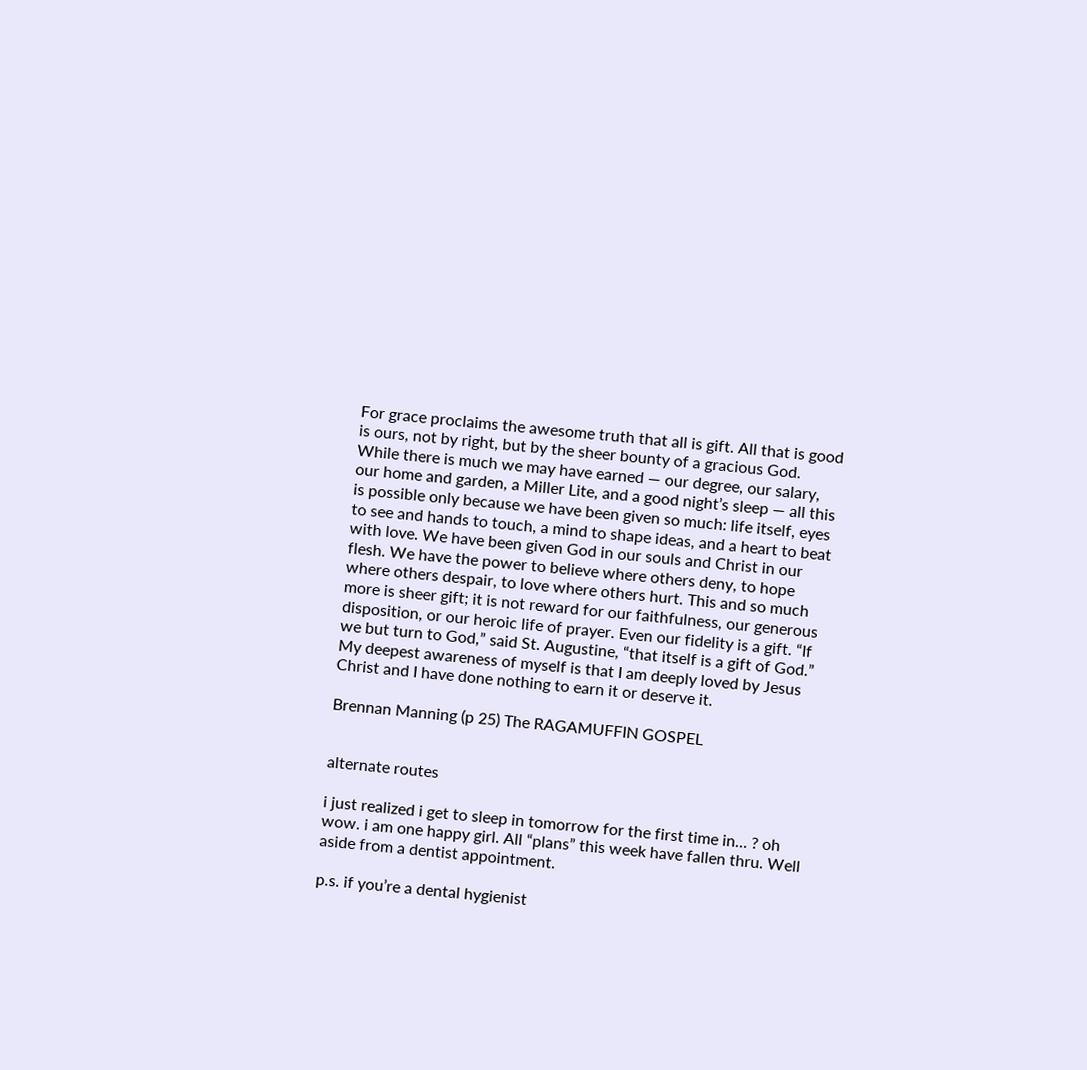For grace proclaims the awesome truth that all is gift. All that is good is ours, not by right, but by the sheer bounty of a gracious God. While there is much we may have earned — our degree, our salary, our home and garden, a Miller Lite, and a good night’s sleep — all this is possible only because we have been given so much: life itself, eyes to see and hands to touch, a mind to shape ideas, and a heart to beat with love. We have been given God in our souls and Christ in our flesh. We have the power to believe where others deny, to hope where others despair, to love where others hurt. This and so much more is sheer gift; it is not reward for our faithfulness, our generous disposition, or our heroic life of prayer. Even our fidelity is a gift. “If we but turn to God,” said St. Augustine, “that itself is a gift of God.” My deepest awareness of myself is that I am deeply loved by Jesus Christ and I have done nothing to earn it or deserve it.

Brennan Manning (p 25) The RAGAMUFFIN GOSPEL


alternate routes

i just realized i get to sleep in tomorrow for the first time in… ? oh wow. i am one happy girl. All “plans” this week have fallen thru. Well aside from a dentist appointment.

p.s. if you’re a dental hygienist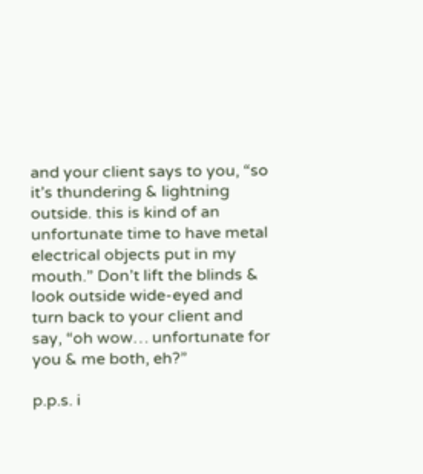and your client says to you, “so it’s thundering & lightning outside. this is kind of an unfortunate time to have metal electrical objects put in my mouth.” Don’t lift the blinds & look outside wide-eyed and turn back to your client and say, “oh wow… unfortunate for you & me both, eh?”

p.p.s. i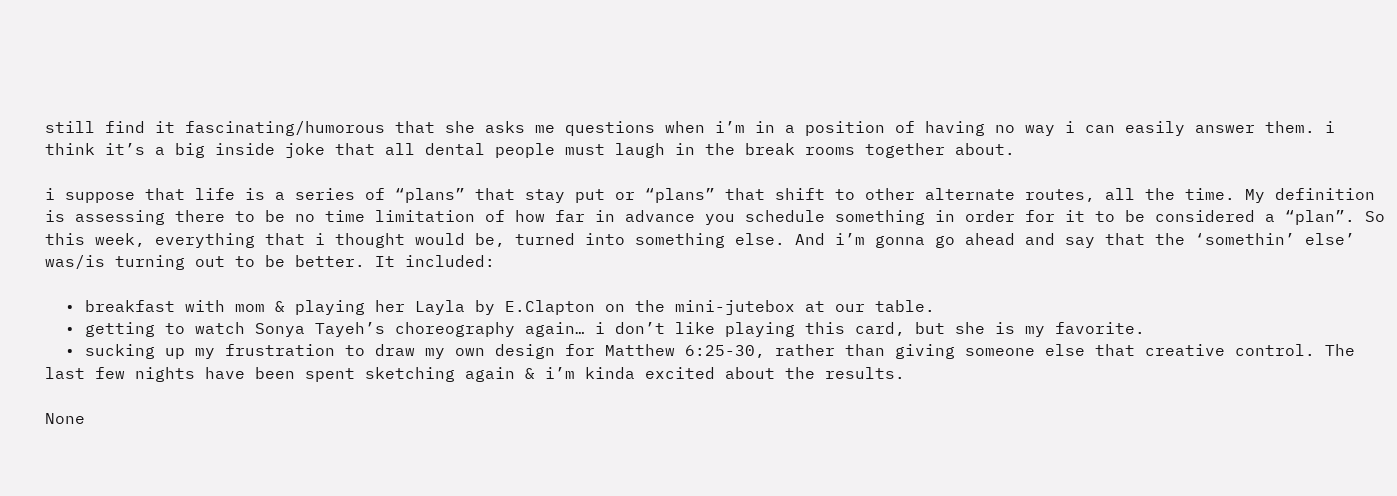still find it fascinating/humorous that she asks me questions when i’m in a position of having no way i can easily answer them. i think it’s a big inside joke that all dental people must laugh in the break rooms together about.

i suppose that life is a series of “plans” that stay put or “plans” that shift to other alternate routes, all the time. My definition is assessing there to be no time limitation of how far in advance you schedule something in order for it to be considered a “plan”. So this week, everything that i thought would be, turned into something else. And i’m gonna go ahead and say that the ‘somethin’ else’ was/is turning out to be better. It included:

  • breakfast with mom & playing her Layla by E.Clapton on the mini-jutebox at our table.
  • getting to watch Sonya Tayeh’s choreography again… i don’t like playing this card, but she is my favorite.
  • sucking up my frustration to draw my own design for Matthew 6:25-30, rather than giving someone else that creative control. The last few nights have been spent sketching again & i’m kinda excited about the results.

None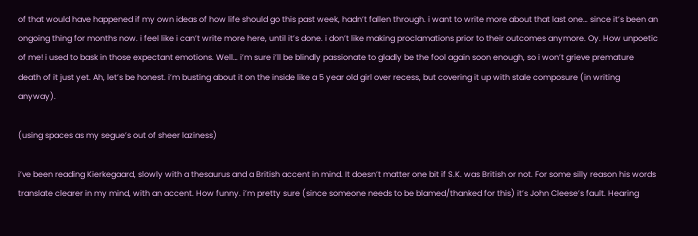of that would have happened if my own ideas of how life should go this past week, hadn’t fallen through. i want to write more about that last one… since it’s been an ongoing thing for months now. i feel like i can’t write more here, until it’s done. i don’t like making proclamations prior to their outcomes anymore. Oy. How unpoetic of me! i used to bask in those expectant emotions. Well… i’m sure i’ll be blindly passionate to gladly be the fool again soon enough, so i won’t grieve premature death of it just yet. Ah, let’s be honest. i’m busting about it on the inside like a 5 year old girl over recess, but covering it up with stale composure (in writing anyway).

(using spaces as my segue’s out of sheer laziness)

i’ve been reading Kierkegaard, slowly with a thesaurus and a British accent in mind. It doesn’t matter one bit if S.K. was British or not. For some silly reason his words translate clearer in my mind, with an accent. How funny. i’m pretty sure (since someone needs to be blamed/thanked for this) it’s John Cleese’s fault. Hearing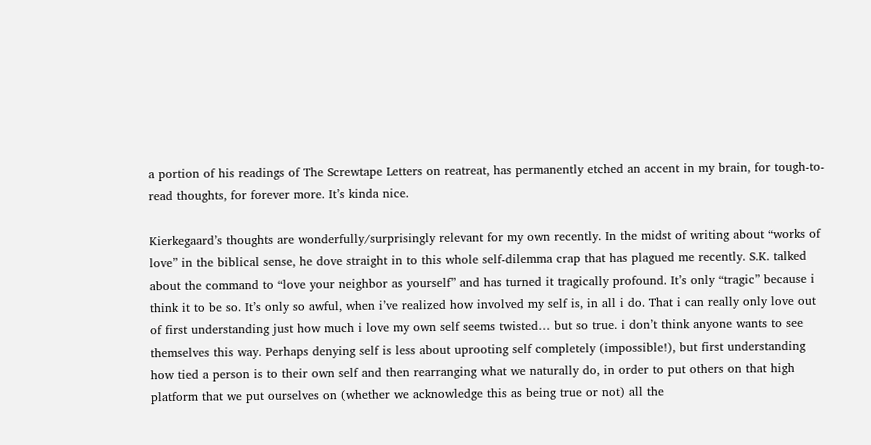a portion of his readings of The Screwtape Letters on reatreat, has permanently etched an accent in my brain, for tough-to-read thoughts, for forever more. It’s kinda nice.

Kierkegaard’s thoughts are wonderfully/surprisingly relevant for my own recently. In the midst of writing about “works of love” in the biblical sense, he dove straight in to this whole self-dilemma crap that has plagued me recently. S.K. talked about the command to “love your neighbor as yourself” and has turned it tragically profound. It’s only “tragic” because i think it to be so. It’s only so awful, when i’ve realized how involved my self is, in all i do. That i can really only love out of first understanding just how much i love my own self seems twisted… but so true. i don’t think anyone wants to see themselves this way. Perhaps denying self is less about uprooting self completely (impossible!), but first understanding how tied a person is to their own self and then rearranging what we naturally do, in order to put others on that high platform that we put ourselves on (whether we acknowledge this as being true or not) all the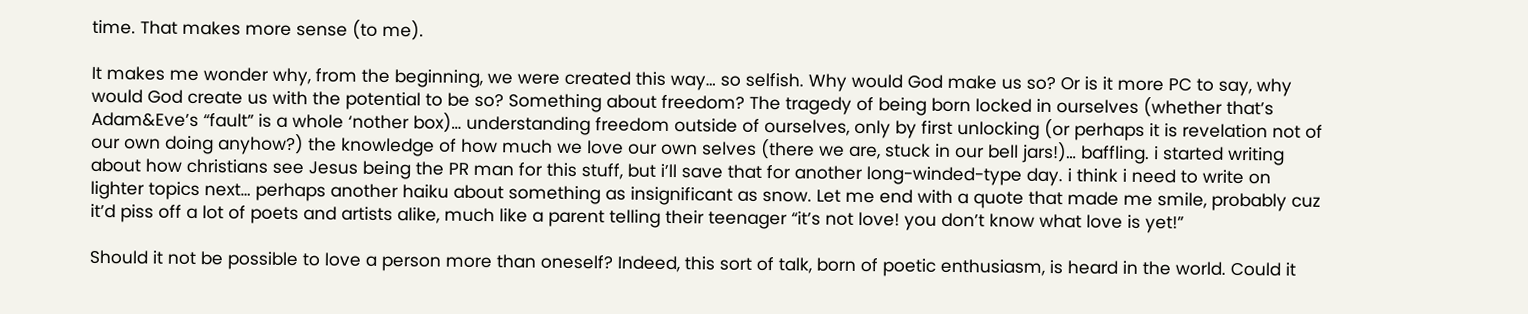time. That makes more sense (to me).

It makes me wonder why, from the beginning, we were created this way… so selfish. Why would God make us so? Or is it more PC to say, why would God create us with the potential to be so? Something about freedom? The tragedy of being born locked in ourselves (whether that’s Adam&Eve’s “fault” is a whole ‘nother box)… understanding freedom outside of ourselves, only by first unlocking (or perhaps it is revelation not of our own doing anyhow?) the knowledge of how much we love our own selves (there we are, stuck in our bell jars!)… baffling. i started writing about how christians see Jesus being the PR man for this stuff, but i’ll save that for another long-winded-type day. i think i need to write on lighter topics next… perhaps another haiku about something as insignificant as snow. Let me end with a quote that made me smile, probably cuz it’d piss off a lot of poets and artists alike, much like a parent telling their teenager “it’s not love! you don’t know what love is yet!”

Should it not be possible to love a person more than oneself? Indeed, this sort of talk, born of poetic enthusiasm, is heard in the world. Could it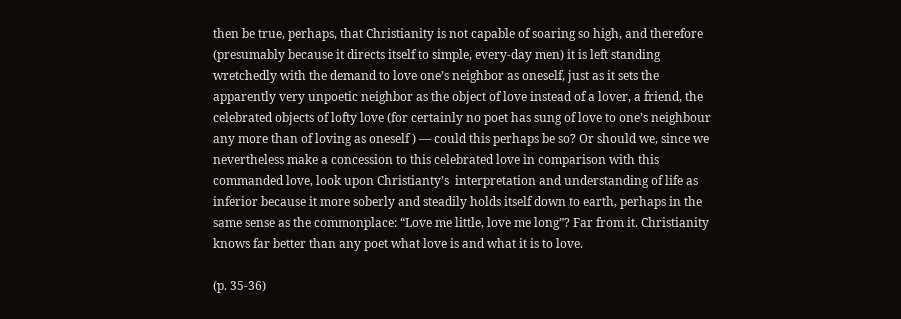then be true, perhaps, that Christianity is not capable of soaring so high, and therefore (presumably because it directs itself to simple, every-day men) it is left standing wretchedly with the demand to love one’s neighbor as oneself, just as it sets the apparently very unpoetic neighbor as the object of love instead of a lover, a friend, the celebrated objects of lofty love (for certainly no poet has sung of love to one’s neighbour any more than of loving as oneself ) — could this perhaps be so? Or should we, since we nevertheless make a concession to this celebrated love in comparison with this commanded love, look upon Christianty’s  interpretation and understanding of life as inferior because it more soberly and steadily holds itself down to earth, perhaps in the same sense as the commonplace: “Love me little, love me long”? Far from it. Christianity knows far better than any poet what love is and what it is to love.

(p. 35-36)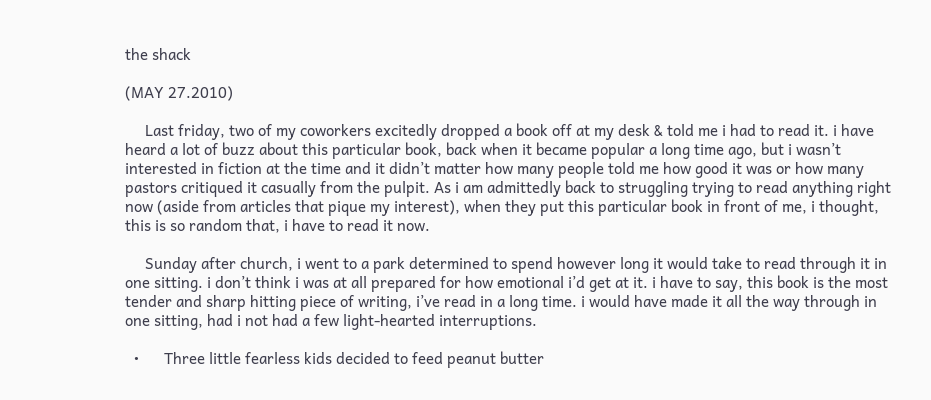the shack

(MAY 27.2010)

     Last friday, two of my coworkers excitedly dropped a book off at my desk & told me i had to read it. i have heard a lot of buzz about this particular book, back when it became popular a long time ago, but i wasn’t interested in fiction at the time and it didn’t matter how many people told me how good it was or how many pastors critiqued it casually from the pulpit. As i am admittedly back to struggling trying to read anything right now (aside from articles that pique my interest), when they put this particular book in front of me, i thought, this is so random that, i have to read it now.

     Sunday after church, i went to a park determined to spend however long it would take to read through it in one sitting. i don’t think i was at all prepared for how emotional i’d get at it. i have to say, this book is the most tender and sharp hitting piece of writing, i’ve read in a long time. i would have made it all the way through in one sitting, had i not had a few light-hearted interruptions.

  •      Three little fearless kids decided to feed peanut butter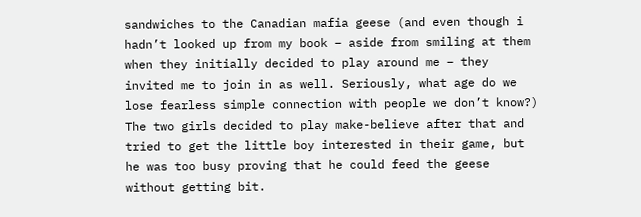sandwiches to the Canadian mafia geese (and even though i hadn’t looked up from my book – aside from smiling at them when they initially decided to play around me – they invited me to join in as well. Seriously, what age do we lose fearless simple connection with people we don’t know?) The two girls decided to play make-believe after that and tried to get the little boy interested in their game, but he was too busy proving that he could feed the geese without getting bit.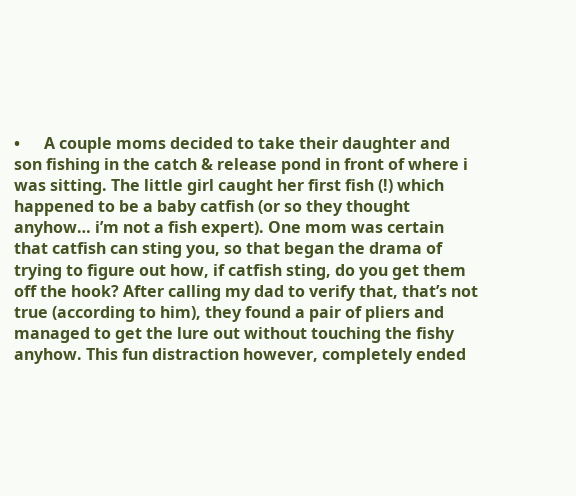•      A couple moms decided to take their daughter and son fishing in the catch & release pond in front of where i was sitting. The little girl caught her first fish (!) which happened to be a baby catfish (or so they thought anyhow… i’m not a fish expert). One mom was certain that catfish can sting you, so that began the drama of trying to figure out how, if catfish sting, do you get them off the hook? After calling my dad to verify that, that’s not true (according to him), they found a pair of pliers and managed to get the lure out without touching the fishy anyhow. This fun distraction however, completely ended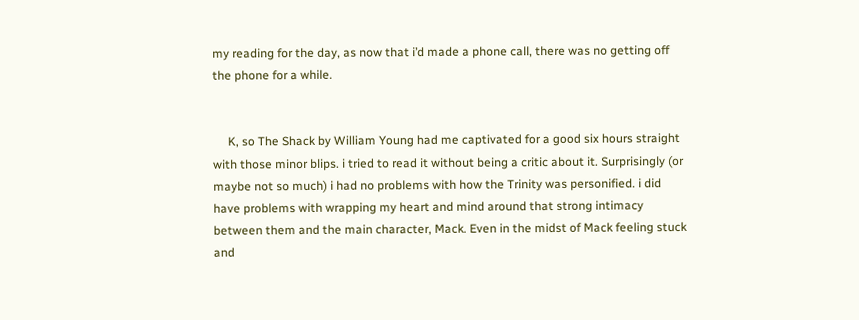my reading for the day, as now that i’d made a phone call, there was no getting off the phone for a while.


     K, so The Shack by William Young had me captivated for a good six hours straight with those minor blips. i tried to read it without being a critic about it. Surprisingly (or maybe not so much) i had no problems with how the Trinity was personified. i did have problems with wrapping my heart and mind around that strong intimacy between them and the main character, Mack. Even in the midst of Mack feeling stuck and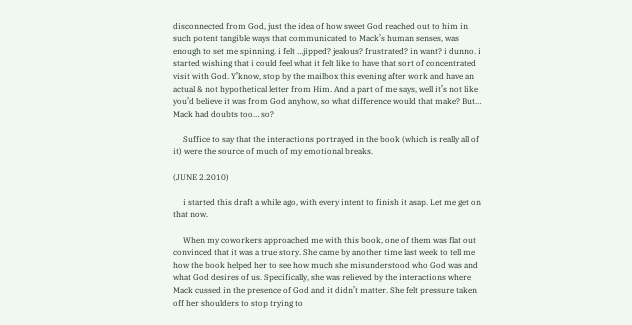disconnected from God, just the idea of how sweet God reached out to him in such potent tangible ways that communicated to Mack’s human senses, was enough to set me spinning. i felt …jipped? jealous? frustrated? in want? i dunno. i started wishing that i could feel what it felt like to have that sort of concentrated visit with God. Y’know, stop by the mailbox this evening after work and have an actual & not hypothetical letter from Him. And a part of me says, well it’s not like you’d believe it was from God anyhow, so what difference would that make? But… Mack had doubts too… so?

     Suffice to say that the interactions portrayed in the book (which is really all of it) were the source of much of my emotional breaks.

(JUNE 2.2010)

     i started this draft a while ago, with every intent to finish it asap. Let me get on that now.

     When my coworkers approached me with this book, one of them was flat out convinced that it was a true story. She came by another time last week to tell me how the book helped her to see how much she misunderstood who God was and what God desires of us. Specifically, she was relieved by the interactions where Mack cussed in the presence of God and it didn’t matter. She felt pressure taken off her shoulders to stop trying to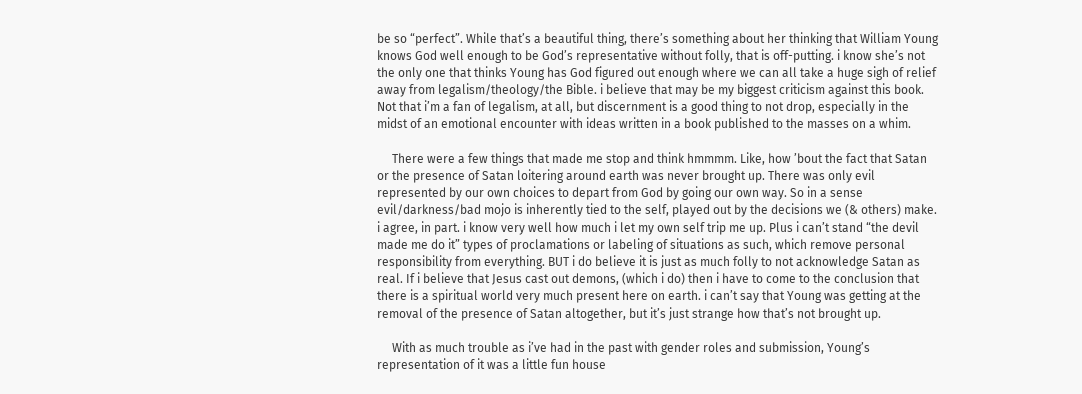be so “perfect”. While that’s a beautiful thing, there’s something about her thinking that William Young knows God well enough to be God’s representative without folly, that is off-putting. i know she’s not the only one that thinks Young has God figured out enough where we can all take a huge sigh of relief away from legalism/theology/the Bible. i believe that may be my biggest criticism against this book. Not that i’m a fan of legalism, at all, but discernment is a good thing to not drop, especially in the midst of an emotional encounter with ideas written in a book published to the masses on a whim.

     There were a few things that made me stop and think hmmmm. Like, how ’bout the fact that Satan or the presence of Satan loitering around earth was never brought up. There was only evil represented by our own choices to depart from God by going our own way. So in a sense evil/darkness/bad mojo is inherently tied to the self, played out by the decisions we (& others) make. i agree, in part. i know very well how much i let my own self trip me up. Plus i can’t stand “the devil made me do it” types of proclamations or labeling of situations as such, which remove personal responsibility from everything. BUT i do believe it is just as much folly to not acknowledge Satan as real. If i believe that Jesus cast out demons, (which i do) then i have to come to the conclusion that there is a spiritual world very much present here on earth. i can’t say that Young was getting at the removal of the presence of Satan altogether, but it’s just strange how that’s not brought up.

     With as much trouble as i’ve had in the past with gender roles and submission, Young’s representation of it was a little fun house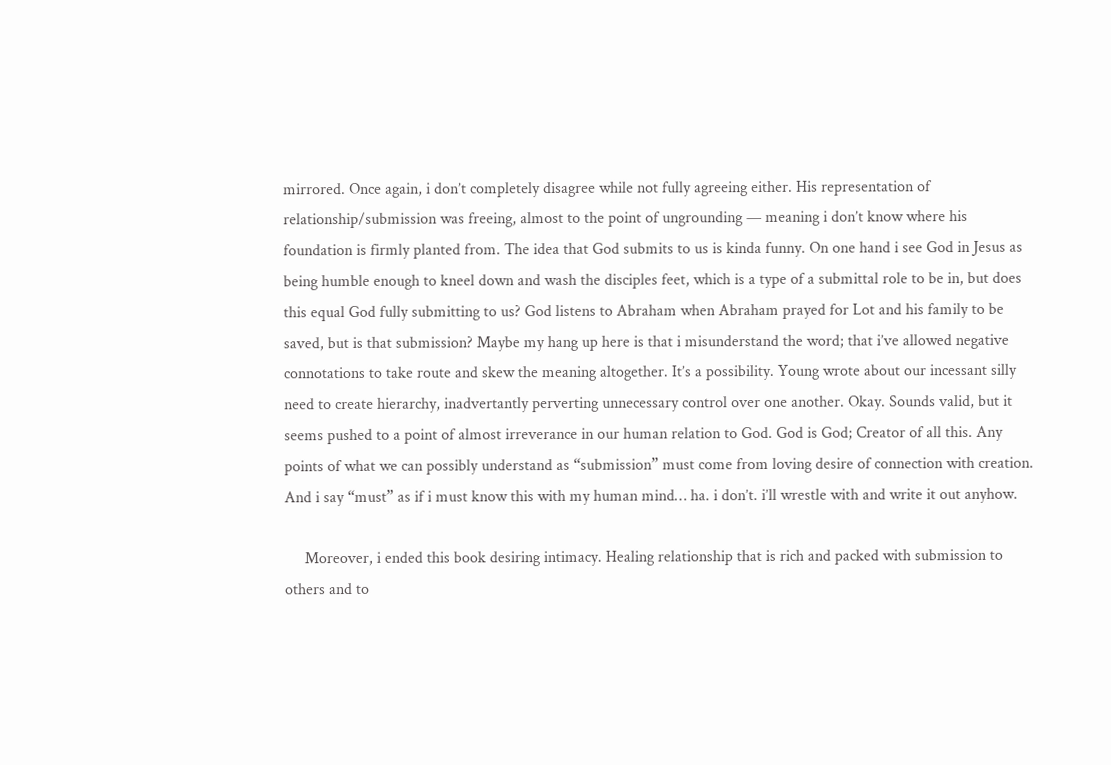mirrored. Once again, i don’t completely disagree while not fully agreeing either. His representation of relationship/submission was freeing, almost to the point of ungrounding — meaning i don’t know where his foundation is firmly planted from. The idea that God submits to us is kinda funny. On one hand i see God in Jesus as being humble enough to kneel down and wash the disciples feet, which is a type of a submittal role to be in, but does this equal God fully submitting to us? God listens to Abraham when Abraham prayed for Lot and his family to be saved, but is that submission? Maybe my hang up here is that i misunderstand the word; that i’ve allowed negative connotations to take route and skew the meaning altogether. It’s a possibility. Young wrote about our incessant silly need to create hierarchy, inadvertantly perverting unnecessary control over one another. Okay. Sounds valid, but it seems pushed to a point of almost irreverance in our human relation to God. God is God; Creator of all this. Any points of what we can possibly understand as “submission” must come from loving desire of connection with creation. And i say “must” as if i must know this with my human mind… ha. i don’t. i’ll wrestle with and write it out anyhow.

     Moreover, i ended this book desiring intimacy. Healing relationship that is rich and packed with submission to others and to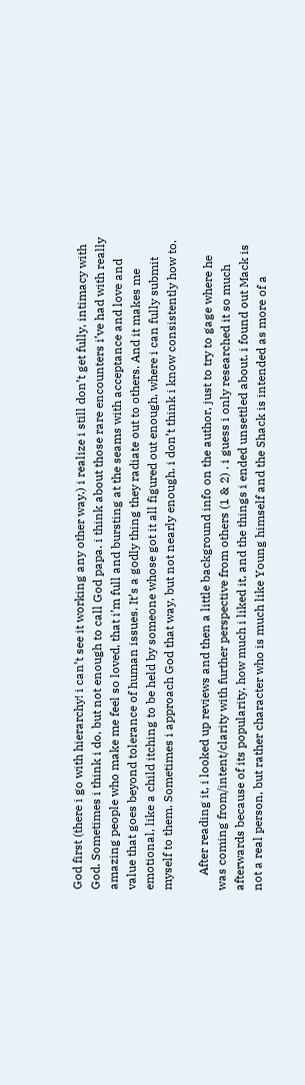God first (there i go with hierarchy! i can’t see it working any other way.) i realize i still don’t get fully, intimacy with God. Sometimes i think i do, but not enough to call God papa. i think about those rare encounters i’ve had with really amazing people who make me feel so loved, that i’m full and bursting at the seams with acceptance and love and value that goes beyond tolerance of human issues. It’s a godly thing they radiate out to others. And it makes me emotional, like a child itching to be held by someone whose got it all figured out enough, where i can fully submit myself to them. Sometimes i approach God that way, but not nearly enough. i don’t think i know consistently how to.

     After reading it, i looked up reviews and then a little background info on the author, just to try to gage where he was coming from/intent/clarity with further perspective from others (1 & 2) . i guess i only researched it so much afterwards because of its popularity, how much i liked it, and the things i ended unsettled about. i found out Mack is not a real person, but rather character who is much like Young himself and the Shack is intended as more of a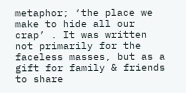metaphor; ‘the place we make to hide all our crap’ . It was written not primarily for the faceless masses, but as a gift for family & friends to share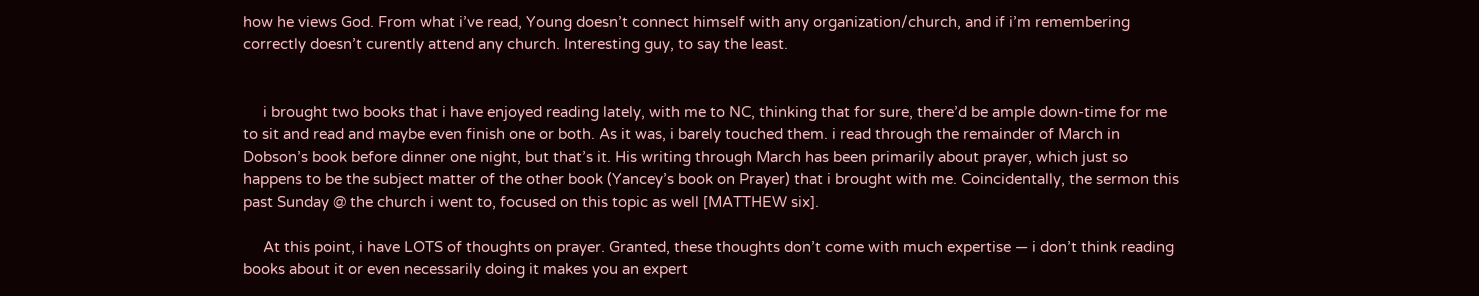how he views God. From what i’ve read, Young doesn’t connect himself with any organization/church, and if i’m remembering correctly doesn’t curently attend any church. Interesting guy, to say the least.


     i brought two books that i have enjoyed reading lately, with me to NC, thinking that for sure, there’d be ample down-time for me to sit and read and maybe even finish one or both. As it was, i barely touched them. i read through the remainder of March in Dobson’s book before dinner one night, but that’s it. His writing through March has been primarily about prayer, which just so happens to be the subject matter of the other book (Yancey’s book on Prayer) that i brought with me. Coincidentally, the sermon this past Sunday @ the church i went to, focused on this topic as well [MATTHEW six].

     At this point, i have LOTS of thoughts on prayer. Granted, these thoughts don’t come with much expertise — i don’t think reading books about it or even necessarily doing it makes you an expert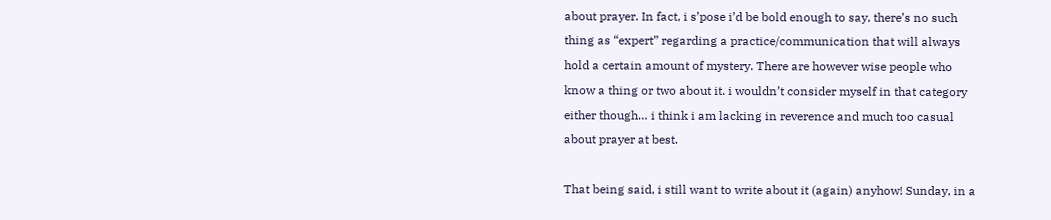about prayer. In fact, i s’pose i’d be bold enough to say, there’s no such thing as “expert” regarding a practice/communication that will always hold a certain amount of mystery. There are however wise people who know a thing or two about it. i wouldn’t consider myself in that category either though… i think i am lacking in reverence and much too casual about prayer at best.

That being said, i still want to write about it (again) anyhow! Sunday, in a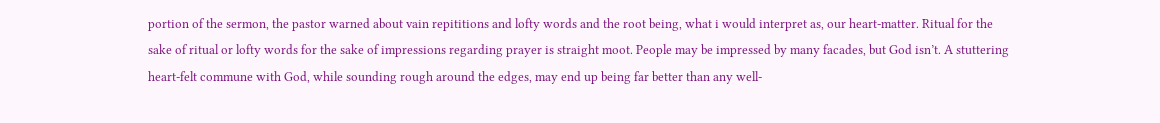portion of the sermon, the pastor warned about vain repititions and lofty words and the root being, what i would interpret as, our heart-matter. Ritual for the sake of ritual or lofty words for the sake of impressions regarding prayer is straight moot. People may be impressed by many facades, but God isn’t. A stuttering heart-felt commune with God, while sounding rough around the edges, may end up being far better than any well-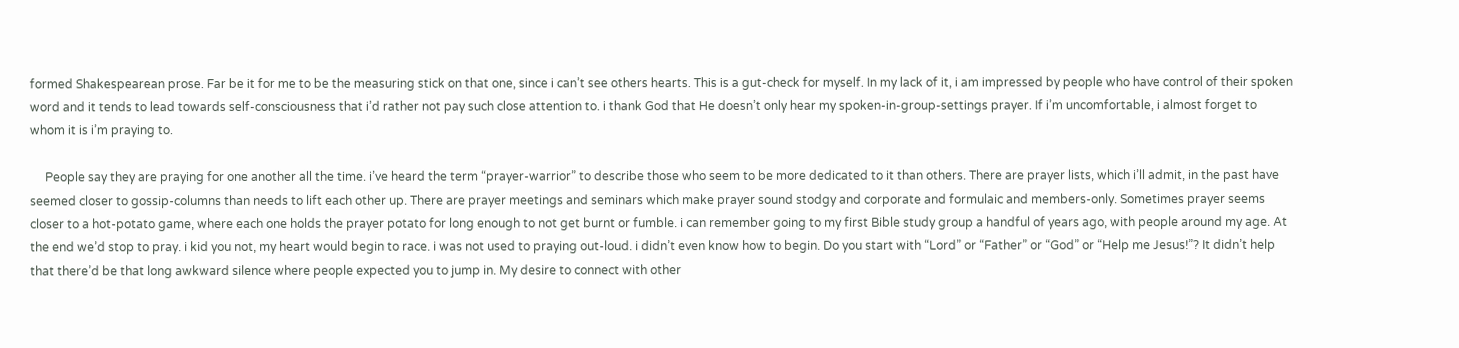formed Shakespearean prose. Far be it for me to be the measuring stick on that one, since i can’t see others hearts. This is a gut-check for myself. In my lack of it, i am impressed by people who have control of their spoken word and it tends to lead towards self-consciousness that i’d rather not pay such close attention to. i thank God that He doesn’t only hear my spoken-in-group-settings prayer. If i’m uncomfortable, i almost forget to whom it is i’m praying to.

     People say they are praying for one another all the time. i’ve heard the term “prayer-warrior” to describe those who seem to be more dedicated to it than others. There are prayer lists, which i’ll admit, in the past have seemed closer to gossip-columns than needs to lift each other up. There are prayer meetings and seminars which make prayer sound stodgy and corporate and formulaic and members-only. Sometimes prayer seems closer to a hot-potato game, where each one holds the prayer potato for long enough to not get burnt or fumble. i can remember going to my first Bible study group a handful of years ago, with people around my age. At the end we’d stop to pray. i kid you not, my heart would begin to race. i was not used to praying out-loud. i didn’t even know how to begin. Do you start with “Lord” or “Father” or “God” or “Help me Jesus!”? It didn’t help that there’d be that long awkward silence where people expected you to jump in. My desire to connect with other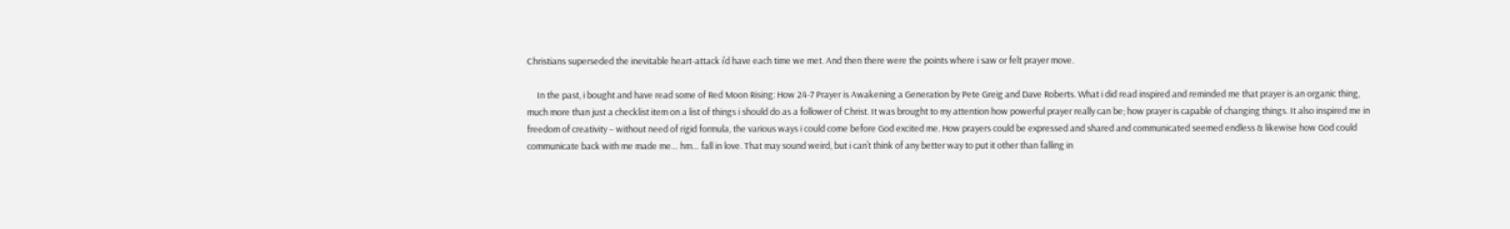Christians superseded the inevitable heart-attack i’d have each time we met. And then there were the points where i saw or felt prayer move.

     In the past, i bought and have read some of Red Moon Rising: How 24-7 Prayer is Awakening a Generation by Pete Greig and Dave Roberts. What i did read inspired and reminded me that prayer is an organic thing, much more than just a checklist item on a list of things i should do as a follower of Christ. It was brought to my attention how powerful prayer really can be; how prayer is capable of changing things. It also inspired me in freedom of creativity – without need of rigid formula, the various ways i could come before God excited me. How prayers could be expressed and shared and communicated seemed endless & likewise how God could communicate back with me made me… hm… fall in love. That may sound weird, but i can’t think of any better way to put it other than falling in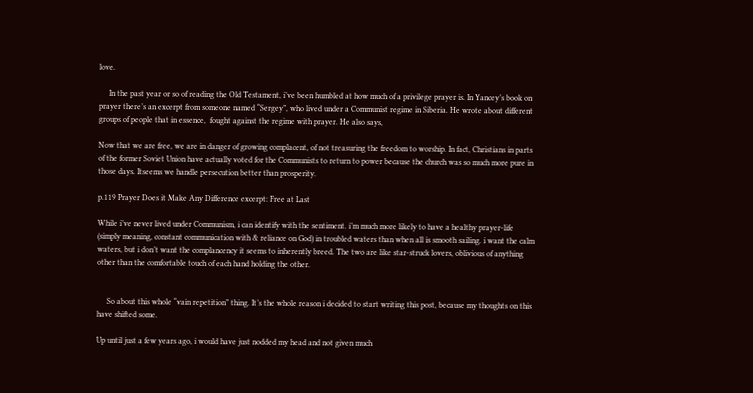love.

     In the past year or so of reading the Old Testament, i’ve been humbled at how much of a privilege prayer is. In Yancey’s book on prayer there’s an excerpt from someone named “Sergey”, who lived under a Communist regime in Siberia. He wrote about different groups of people that in essence,  fought against the regime with prayer. He also says,

Now that we are free, we are in danger of growing complacent, of not treasuring the freedom to worship. In fact, Christians in parts of the former Soviet Union have actually voted for the Communists to return to power because the church was so much more pure in those days. Itseems we handle persecution better than prosperity.

p.119 Prayer Does it Make Any Difference excerpt: Free at Last

While i’ve never lived under Communism, i can identify with the sentiment. i’m much more likely to have a healthy prayer-life (simply meaning, constant communication with & reliance on God) in troubled waters than when all is smooth sailing. i want the calm waters, but i don’t want the complancency it seems to inherently breed. The two are like star-struck lovers, oblivious of anything other than the comfortable touch of each hand holding the other.


     So about this whole “vain repetition” thing. It’s the whole reason i decided to start writing this post, because my thoughts on this have shifted some.

Up until just a few years ago, i would have just nodded my head and not given much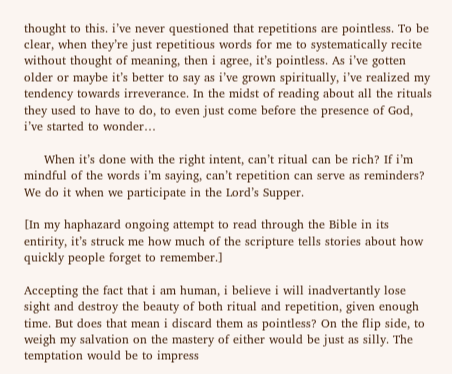thought to this. i’ve never questioned that repetitions are pointless. To be clear, when they’re just repetitious words for me to systematically recite without thought of meaning, then i agree, it’s pointless. As i’ve gotten older or maybe it’s better to say as i’ve grown spiritually, i’ve realized my tendency towards irreverance. In the midst of reading about all the rituals they used to have to do, to even just come before the presence of God, i’ve started to wonder…

     When it’s done with the right intent, can’t ritual can be rich? If i’m mindful of the words i’m saying, can’t repetition can serve as reminders? We do it when we participate in the Lord’s Supper.

[In my haphazard ongoing attempt to read through the Bible in its entirity, it’s struck me how much of the scripture tells stories about how quickly people forget to remember.]

Accepting the fact that i am human, i believe i will inadvertantly lose sight and destroy the beauty of both ritual and repetition, given enough time. But does that mean i discard them as pointless? On the flip side, to weigh my salvation on the mastery of either would be just as silly. The temptation would be to impress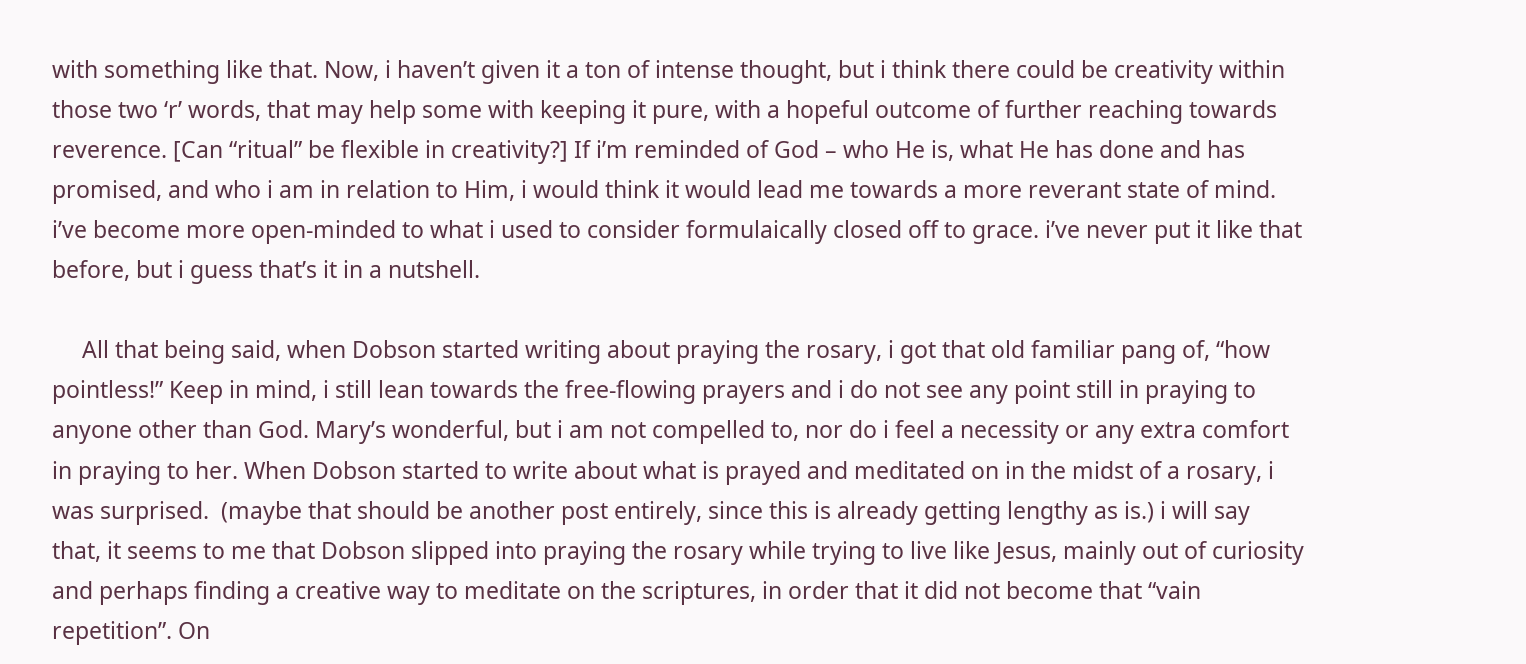with something like that. Now, i haven’t given it a ton of intense thought, but i think there could be creativity within those two ‘r’ words, that may help some with keeping it pure, with a hopeful outcome of further reaching towards reverence. [Can “ritual” be flexible in creativity?] If i’m reminded of God – who He is, what He has done and has promised, and who i am in relation to Him, i would think it would lead me towards a more reverant state of mind.  i’ve become more open-minded to what i used to consider formulaically closed off to grace. i’ve never put it like that before, but i guess that’s it in a nutshell.

     All that being said, when Dobson started writing about praying the rosary, i got that old familiar pang of, “how pointless!” Keep in mind, i still lean towards the free-flowing prayers and i do not see any point still in praying to anyone other than God. Mary’s wonderful, but i am not compelled to, nor do i feel a necessity or any extra comfort in praying to her. When Dobson started to write about what is prayed and meditated on in the midst of a rosary, i was surprised.  (maybe that should be another post entirely, since this is already getting lengthy as is.) i will say that, it seems to me that Dobson slipped into praying the rosary while trying to live like Jesus, mainly out of curiosity and perhaps finding a creative way to meditate on the scriptures, in order that it did not become that “vain repetition”. On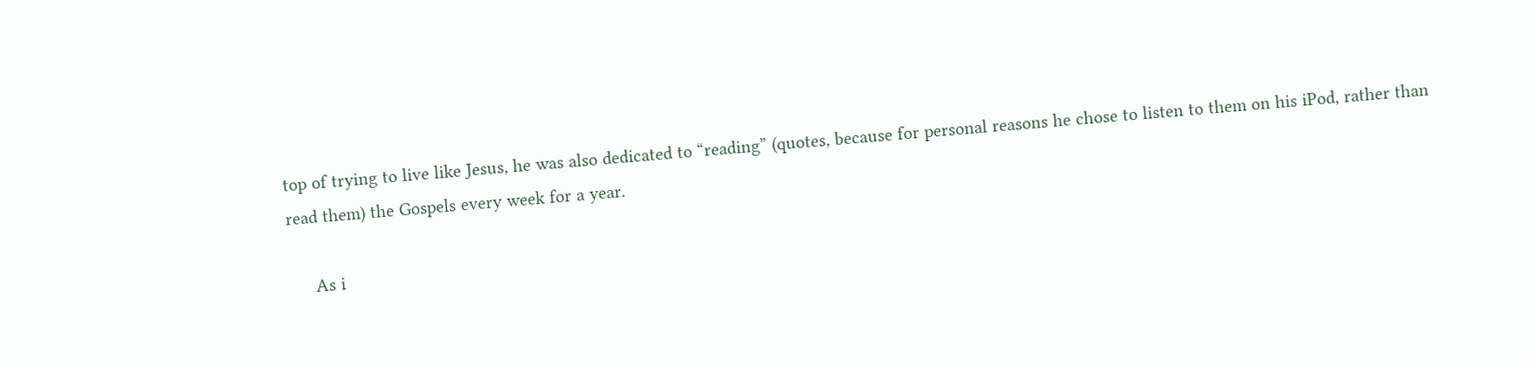top of trying to live like Jesus, he was also dedicated to “reading” (quotes, because for personal reasons he chose to listen to them on his iPod, rather than read them) the Gospels every week for a year.

     As i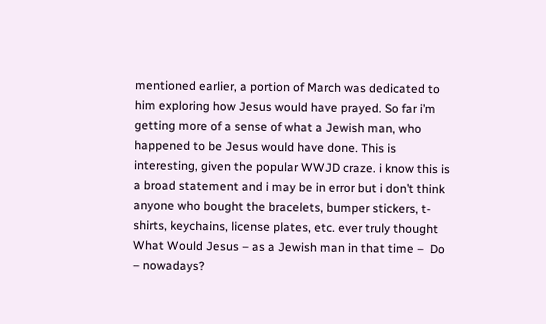mentioned earlier, a portion of March was dedicated to him exploring how Jesus would have prayed. So far i’m getting more of a sense of what a Jewish man, who happened to be Jesus would have done. This is interesting, given the popular WWJD craze. i know this is a broad statement and i may be in error but i don’t think anyone who bought the bracelets, bumper stickers, t-shirts, keychains, license plates, etc. ever truly thought What Would Jesus – as a Jewish man in that time –  Do – nowadays?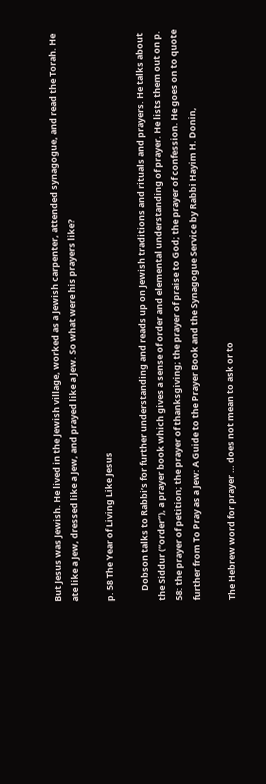But Jesus was Jewish. He lived in the Jewish village, worked as a Jewish carpenter, attended synagogue, and read the Torah. He ate like a Jew, dressed like a Jew, and prayed like a Jew. So what were his prayers like?

p. 58 The Year of Living Like Jesus

     Dobson talks to Rabbi’s for further understanding and reads up on Jewish traditions and rituals and prayers. He talks about the Siddur (“order”), a prayer book which gives a sense of order and elemental understanding of prayer. He lists them out on p. 58: the prayer of petition; the prayer of thanksgiving; the prayer of praise to God; the prayer of confession. He goes on to quote further from To Pray as a Jew: A Guide to the Prayer Book and the Synagogue Service by Rabbi Hayim H. Donin,

The Hebrew word for prayer … does not mean to ask or to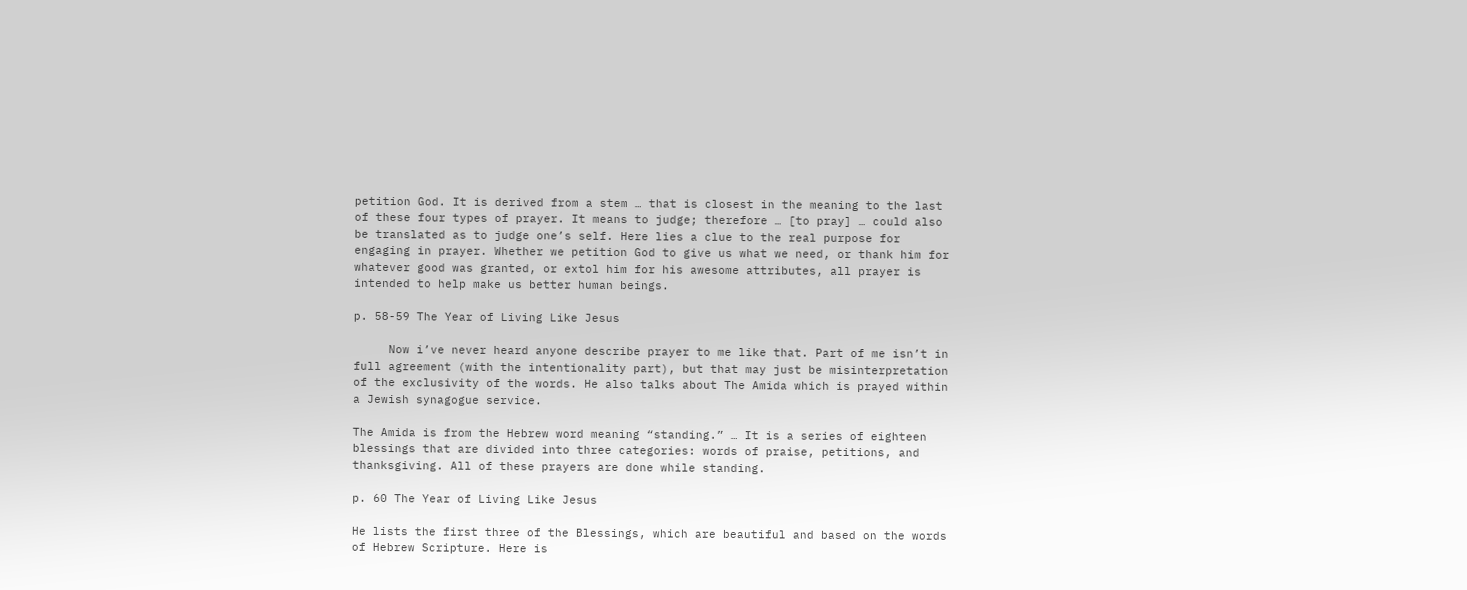petition God. It is derived from a stem … that is closest in the meaning to the last of these four types of prayer. It means to judge; therefore … [to pray] … could also be translated as to judge one’s self. Here lies a clue to the real purpose for engaging in prayer. Whether we petition God to give us what we need, or thank him for whatever good was granted, or extol him for his awesome attributes, all prayer is intended to help make us better human beings.

p. 58-59 The Year of Living Like Jesus

     Now i’ve never heard anyone describe prayer to me like that. Part of me isn’t in full agreement (with the intentionality part), but that may just be misinterpretation of the exclusivity of the words. He also talks about The Amida which is prayed within a Jewish synagogue service.

The Amida is from the Hebrew word meaning “standing.” … It is a series of eighteen blessings that are divided into three categories: words of praise, petitions, and thanksgiving. All of these prayers are done while standing.

p. 60 The Year of Living Like Jesus

He lists the first three of the Blessings, which are beautiful and based on the words of Hebrew Scripture. Here is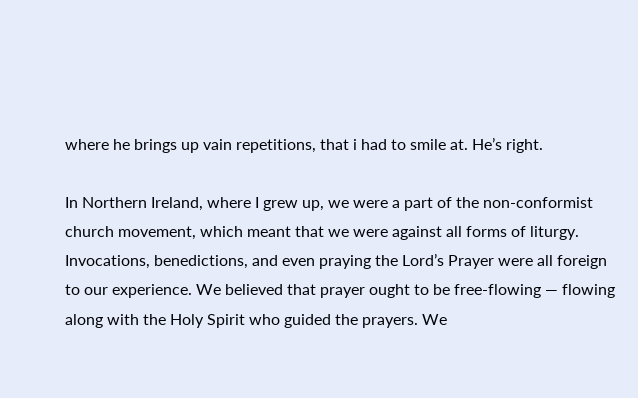where he brings up vain repetitions, that i had to smile at. He’s right.

In Northern Ireland, where I grew up, we were a part of the non-conformist church movement, which meant that we were against all forms of liturgy. Invocations, benedictions, and even praying the Lord’s Prayer were all foreign to our experience. We believed that prayer ought to be free-flowing — flowing along with the Holy Spirit who guided the prayers. We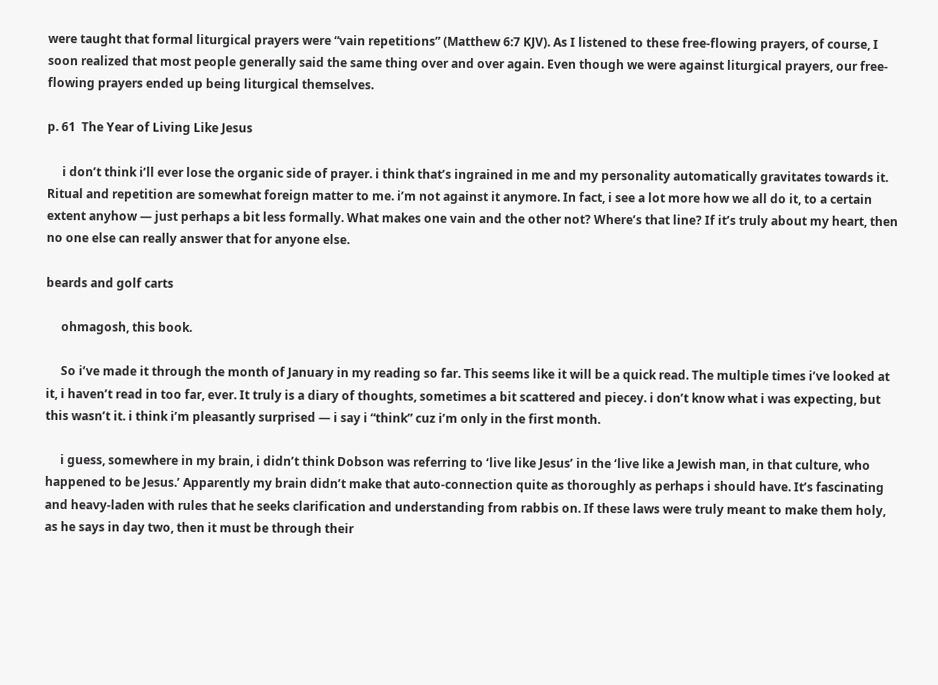were taught that formal liturgical prayers were “vain repetitions” (Matthew 6:7 KJV). As I listened to these free-flowing prayers, of course, I soon realized that most people generally said the same thing over and over again. Even though we were against liturgical prayers, our free-flowing prayers ended up being liturgical themselves.

p. 61  The Year of Living Like Jesus

     i don’t think i’ll ever lose the organic side of prayer. i think that’s ingrained in me and my personality automatically gravitates towards it. Ritual and repetition are somewhat foreign matter to me. i’m not against it anymore. In fact, i see a lot more how we all do it, to a certain extent anyhow — just perhaps a bit less formally. What makes one vain and the other not? Where’s that line? If it’s truly about my heart, then no one else can really answer that for anyone else.

beards and golf carts

     ohmagosh, this book.

     So i’ve made it through the month of January in my reading so far. This seems like it will be a quick read. The multiple times i’ve looked at it, i haven’t read in too far, ever. It truly is a diary of thoughts, sometimes a bit scattered and piecey. i don’t know what i was expecting, but this wasn’t it. i think i’m pleasantly surprised — i say i “think” cuz i’m only in the first month.

     i guess, somewhere in my brain, i didn’t think Dobson was referring to ‘live like Jesus’ in the ‘live like a Jewish man, in that culture, who happened to be Jesus.’ Apparently my brain didn’t make that auto-connection quite as thoroughly as perhaps i should have. It’s fascinating and heavy-laden with rules that he seeks clarification and understanding from rabbis on. If these laws were truly meant to make them holy, as he says in day two, then it must be through their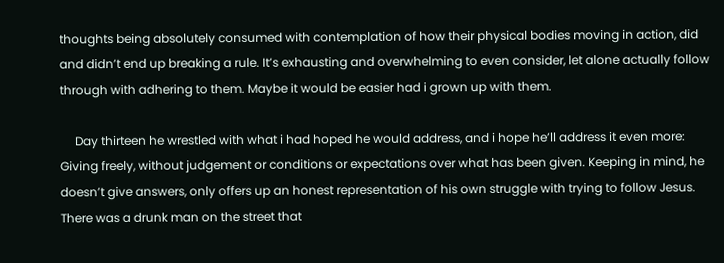thoughts being absolutely consumed with contemplation of how their physical bodies moving in action, did and didn’t end up breaking a rule. It’s exhausting and overwhelming to even consider, let alone actually follow through with adhering to them. Maybe it would be easier had i grown up with them.

     Day thirteen he wrestled with what i had hoped he would address, and i hope he’ll address it even more: Giving freely, without judgement or conditions or expectations over what has been given. Keeping in mind, he doesn’t give answers, only offers up an honest representation of his own struggle with trying to follow Jesus. There was a drunk man on the street that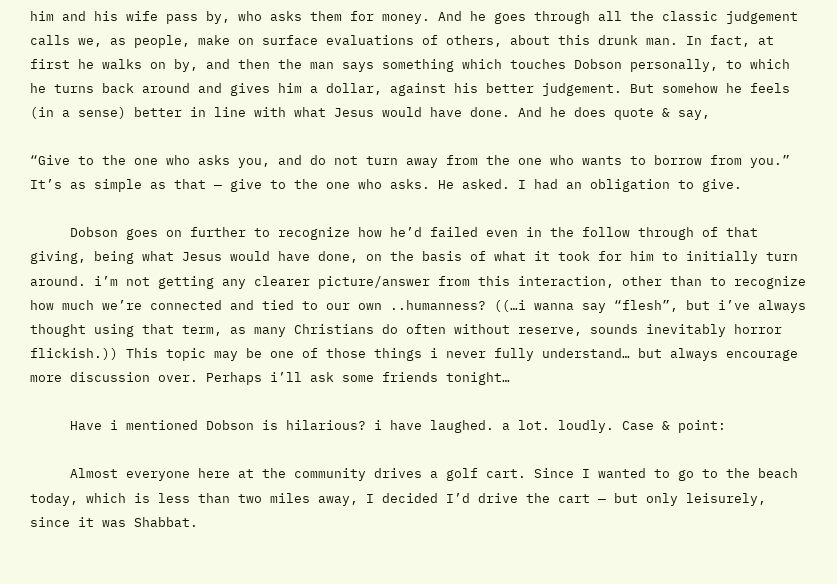him and his wife pass by, who asks them for money. And he goes through all the classic judgement calls we, as people, make on surface evaluations of others, about this drunk man. In fact, at first he walks on by, and then the man says something which touches Dobson personally, to which he turns back around and gives him a dollar, against his better judgement. But somehow he feels (in a sense) better in line with what Jesus would have done. And he does quote & say,

“Give to the one who asks you, and do not turn away from the one who wants to borrow from you.” It’s as simple as that — give to the one who asks. He asked. I had an obligation to give.

     Dobson goes on further to recognize how he’d failed even in the follow through of that giving, being what Jesus would have done, on the basis of what it took for him to initially turn around. i’m not getting any clearer picture/answer from this interaction, other than to recognize how much we’re connected and tied to our own ..humanness? ((…i wanna say “flesh”, but i’ve always thought using that term, as many Christians do often without reserve, sounds inevitably horror flickish.)) This topic may be one of those things i never fully understand… but always encourage more discussion over. Perhaps i’ll ask some friends tonight…

     Have i mentioned Dobson is hilarious? i have laughed. a lot. loudly. Case & point:

     Almost everyone here at the community drives a golf cart. Since I wanted to go to the beach today, which is less than two miles away, I decided I’d drive the cart — but only leisurely, since it was Shabbat.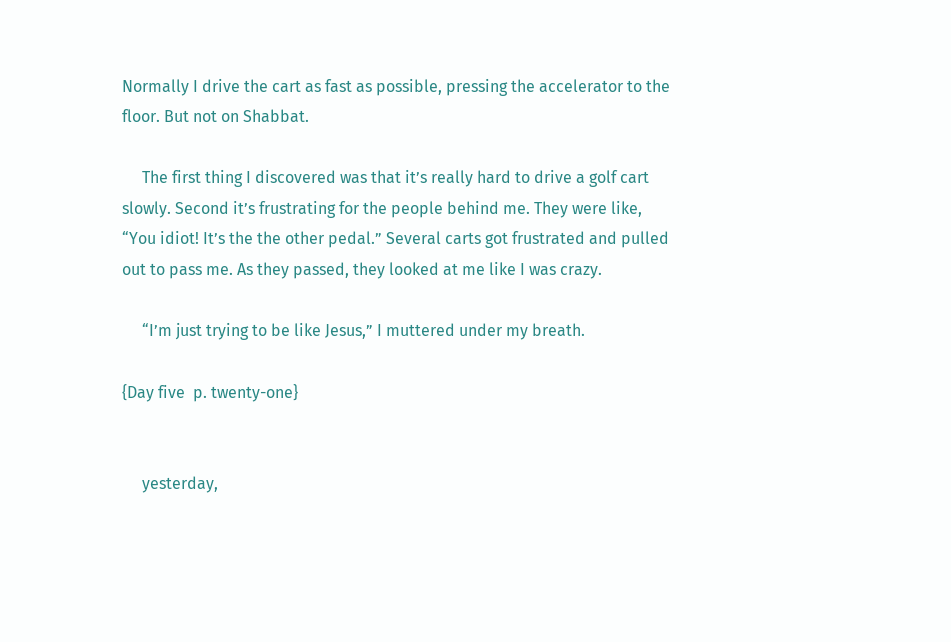Normally I drive the cart as fast as possible, pressing the accelerator to the floor. But not on Shabbat.

     The first thing I discovered was that it’s really hard to drive a golf cart slowly. Second it’s frustrating for the people behind me. They were like, “You idiot! It’s the the other pedal.” Several carts got frustrated and pulled out to pass me. As they passed, they looked at me like I was crazy.

     “I’m just trying to be like Jesus,” I muttered under my breath.

{Day five  p. twenty-one}


     yesterday,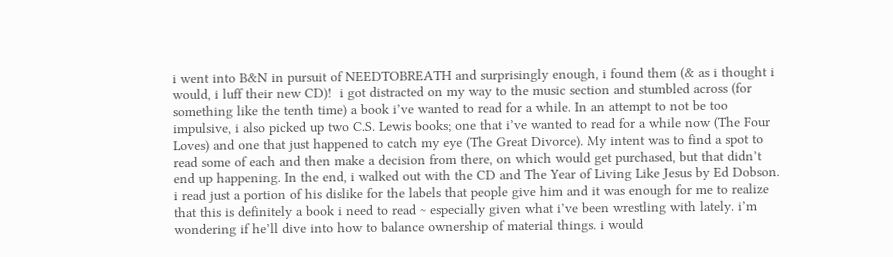i went into B&N in pursuit of NEEDTOBREATH and surprisingly enough, i found them (& as i thought i would, i luff their new CD)!  i got distracted on my way to the music section and stumbled across (for something like the tenth time) a book i’ve wanted to read for a while. In an attempt to not be too impulsive, i also picked up two C.S. Lewis books; one that i’ve wanted to read for a while now (The Four Loves) and one that just happened to catch my eye (The Great Divorce). My intent was to find a spot to read some of each and then make a decision from there, on which would get purchased, but that didn’t end up happening. In the end, i walked out with the CD and The Year of Living Like Jesus by Ed Dobson. i read just a portion of his dislike for the labels that people give him and it was enough for me to realize that this is definitely a book i need to read ~ especially given what i’ve been wrestling with lately. i’m wondering if he’ll dive into how to balance ownership of material things. i would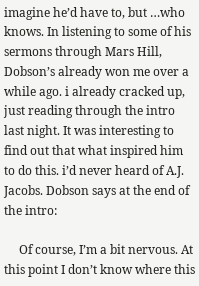imagine he’d have to, but …who knows. In listening to some of his sermons through Mars Hill, Dobson’s already won me over a while ago. i already cracked up, just reading through the intro last night. It was interesting to find out that what inspired him to do this. i’d never heard of A.J. Jacobs. Dobson says at the end of the intro:

     Of course, I’m a bit nervous. At this point I don’t know where this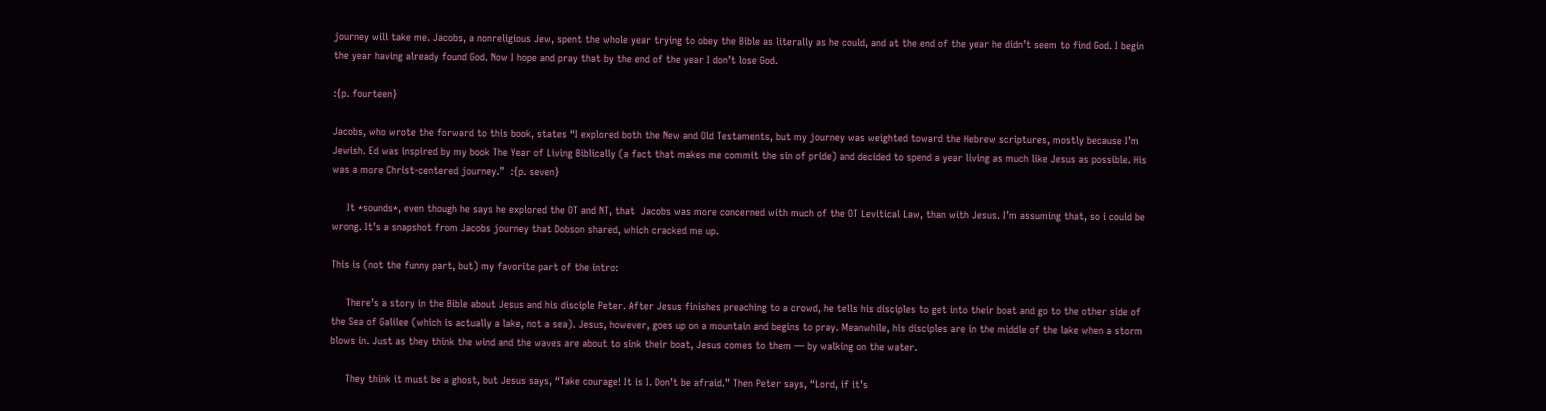journey will take me. Jacobs, a nonreligious Jew, spent the whole year trying to obey the Bible as literally as he could, and at the end of the year he didn’t seem to find God. I begin the year having already found God. Now I hope and pray that by the end of the year I don’t lose God.

:{p. fourteen}

Jacobs, who wrote the forward to this book, states “I explored both the New and Old Testaments, but my journey was weighted toward the Hebrew scriptures, mostly because I’m Jewish. Ed was inspired by my book The Year of Living Biblically (a fact that makes me commit the sin of pride) and decided to spend a year living as much like Jesus as possible. His was a more Christ-centered journey.”  :{p. seven}

     It *sounds*, even though he says he explored the OT and NT, that  Jacobs was more concerned with much of the OT Levitical Law, than with Jesus. I’m assuming that, so i could be wrong. It’s a snapshot from Jacobs journey that Dobson shared, which cracked me up.

This is (not the funny part, but) my favorite part of the intro:

     There’s a story in the Bible about Jesus and his disciple Peter. After Jesus finishes preaching to a crowd, he tells his disciples to get into their boat and go to the other side of the Sea of Galilee (which is actually a lake, not a sea). Jesus, however, goes up on a mountain and begins to pray. Meanwhile, his disciples are in the middle of the lake when a storm blows in. Just as they think the wind and the waves are about to sink their boat, Jesus comes to them — by walking on the water.

     They think it must be a ghost, but Jesus says, “Take courage! It is I. Don’t be afraid.” Then Peter says, “Lord, if it’s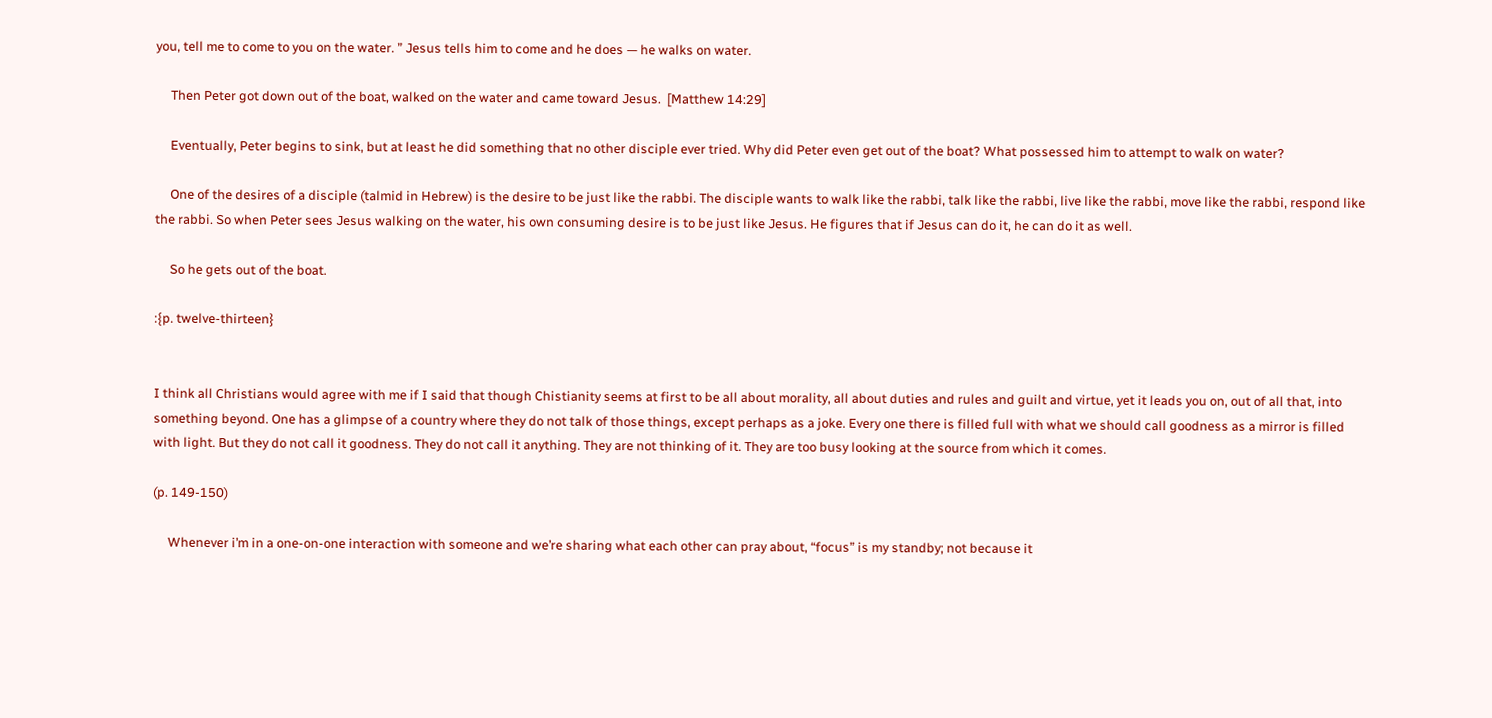you, tell me to come to you on the water. ” Jesus tells him to come and he does — he walks on water.

     Then Peter got down out of the boat, walked on the water and came toward Jesus.  [Matthew 14:29]

     Eventually, Peter begins to sink, but at least he did something that no other disciple ever tried. Why did Peter even get out of the boat? What possessed him to attempt to walk on water?

     One of the desires of a disciple (talmid in Hebrew) is the desire to be just like the rabbi. The disciple wants to walk like the rabbi, talk like the rabbi, live like the rabbi, move like the rabbi, respond like the rabbi. So when Peter sees Jesus walking on the water, his own consuming desire is to be just like Jesus. He figures that if Jesus can do it, he can do it as well.

     So he gets out of the boat.

:{p. twelve-thirteen}


I think all Christians would agree with me if I said that though Chistianity seems at first to be all about morality, all about duties and rules and guilt and virtue, yet it leads you on, out of all that, into something beyond. One has a glimpse of a country where they do not talk of those things, except perhaps as a joke. Every one there is filled full with what we should call goodness as a mirror is filled with light. But they do not call it goodness. They do not call it anything. They are not thinking of it. They are too busy looking at the source from which it comes.

(p. 149-150)

     Whenever i’m in a one-on-one interaction with someone and we’re sharing what each other can pray about, “focus” is my standby; not because it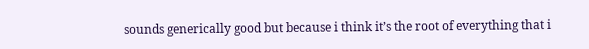sounds generically good but because i think it’s the root of everything that i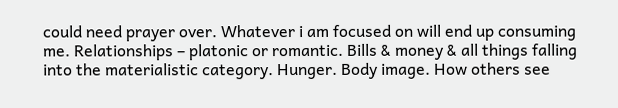could need prayer over. Whatever i am focused on will end up consuming me. Relationships – platonic or romantic. Bills & money & all things falling into the materialistic category. Hunger. Body image. How others see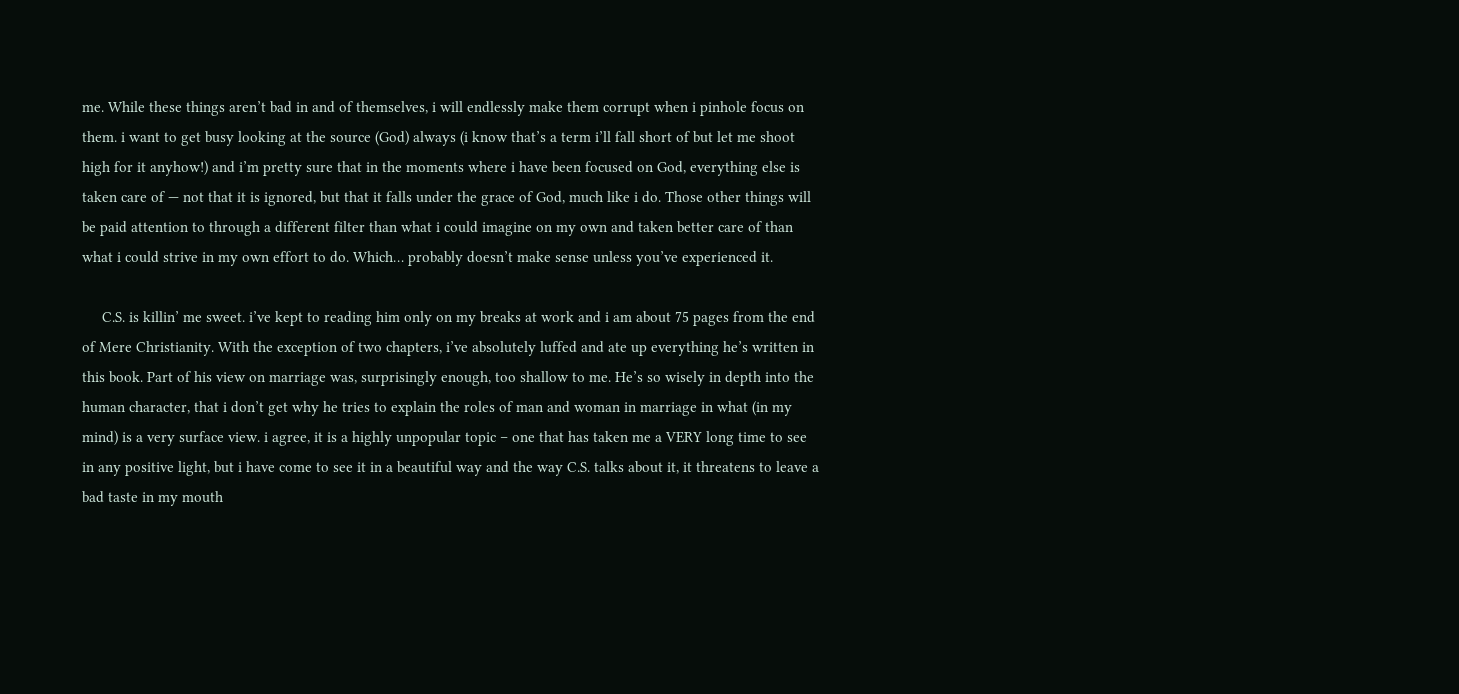me. While these things aren’t bad in and of themselves, i will endlessly make them corrupt when i pinhole focus on them. i want to get busy looking at the source (God) always (i know that’s a term i’ll fall short of but let me shoot high for it anyhow!) and i’m pretty sure that in the moments where i have been focused on God, everything else is taken care of — not that it is ignored, but that it falls under the grace of God, much like i do. Those other things will be paid attention to through a different filter than what i could imagine on my own and taken better care of than what i could strive in my own effort to do. Which… probably doesn’t make sense unless you’ve experienced it.

     C.S. is killin’ me sweet. i’ve kept to reading him only on my breaks at work and i am about 75 pages from the end of Mere Christianity. With the exception of two chapters, i’ve absolutely luffed and ate up everything he’s written in this book. Part of his view on marriage was, surprisingly enough, too shallow to me. He’s so wisely in depth into the human character, that i don’t get why he tries to explain the roles of man and woman in marriage in what (in my mind) is a very surface view. i agree, it is a highly unpopular topic – one that has taken me a VERY long time to see in any positive light, but i have come to see it in a beautiful way and the way C.S. talks about it, it threatens to leave a bad taste in my mouth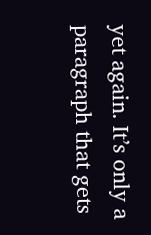yet again. It’s only a paragraph that gets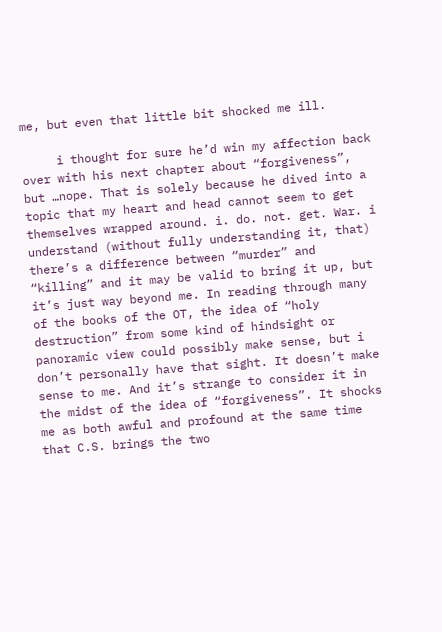me, but even that little bit shocked me ill.

     i thought for sure he’d win my affection back over with his next chapter about “forgiveness”, but …nope. That is solely because he dived into a topic that my heart and head cannot seem to get themselves wrapped around. i. do. not. get. War. i understand (without fully understanding it, that) there’s a difference between “murder” and “killing” and it may be valid to bring it up, but it’s just way beyond me. In reading through many of the books of the OT, the idea of “holy destruction” from some kind of hindsight or panoramic view could possibly make sense, but i don’t personally have that sight. It doesn’t make sense to me. And it’s strange to consider it in the midst of the idea of “forgiveness”. It shocks me as both awful and profound at the same time that C.S. brings the two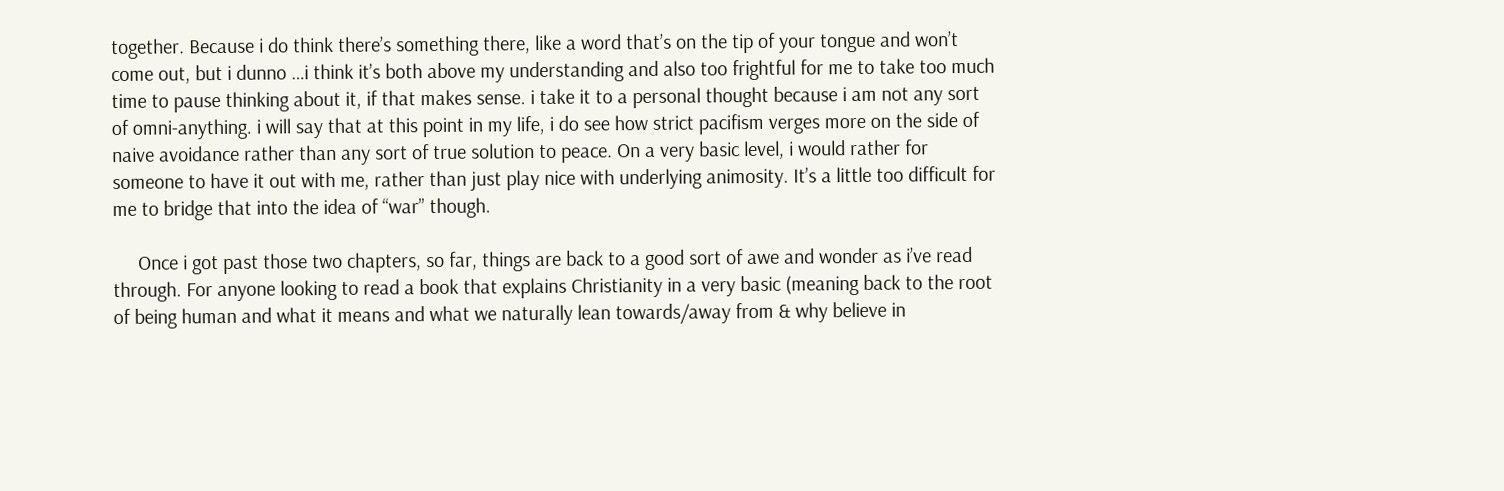together. Because i do think there’s something there, like a word that’s on the tip of your tongue and won’t come out, but i dunno …i think it’s both above my understanding and also too frightful for me to take too much time to pause thinking about it, if that makes sense. i take it to a personal thought because i am not any sort of omni-anything. i will say that at this point in my life, i do see how strict pacifism verges more on the side of naive avoidance rather than any sort of true solution to peace. On a very basic level, i would rather for someone to have it out with me, rather than just play nice with underlying animosity. It’s a little too difficult for me to bridge that into the idea of “war” though.

     Once i got past those two chapters, so far, things are back to a good sort of awe and wonder as i’ve read through. For anyone looking to read a book that explains Christianity in a very basic (meaning back to the root of being human and what it means and what we naturally lean towards/away from & why believe in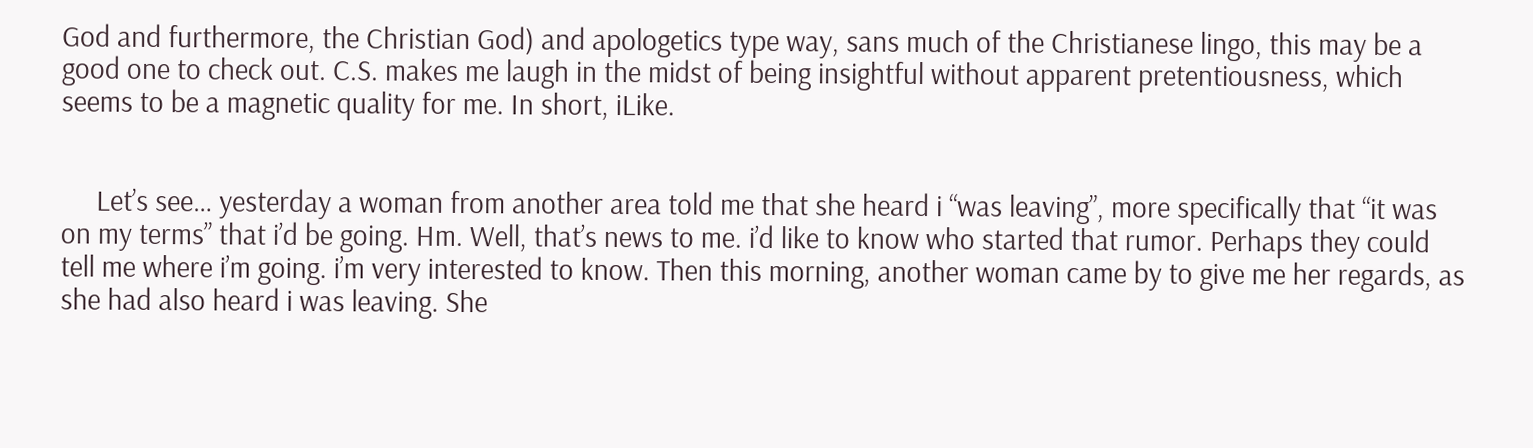God and furthermore, the Christian God) and apologetics type way, sans much of the Christianese lingo, this may be a good one to check out. C.S. makes me laugh in the midst of being insightful without apparent pretentiousness, which seems to be a magnetic quality for me. In short, iLike.


     Let’s see… yesterday a woman from another area told me that she heard i “was leaving”, more specifically that “it was on my terms” that i’d be going. Hm. Well, that’s news to me. i’d like to know who started that rumor. Perhaps they could tell me where i’m going. i’m very interested to know. Then this morning, another woman came by to give me her regards, as she had also heard i was leaving. She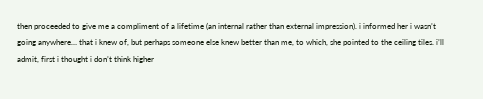then proceeded to give me a compliment of a lifetime (an internal rather than external impression). i informed her i wasn’t going anywhere… that i knew of, but perhaps someone else knew better than me, to which, she pointed to the ceiling tiles. i’ll admit, first i thought i don’t think higher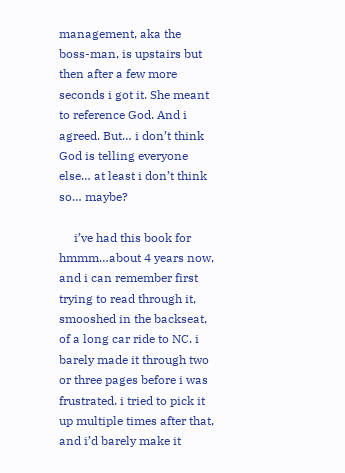management, aka the boss-man, is upstairs but then after a few more seconds i got it. She meant to reference God. And i agreed. But… i don’t think God is telling everyone else… at least i don’t think so… maybe?

     i’ve had this book for hmmm…about 4 years now, and i can remember first trying to read through it, smooshed in the backseat, of a long car ride to NC. i barely made it through two or three pages before i was frustrated. i tried to pick it up multiple times after that, and i’d barely make it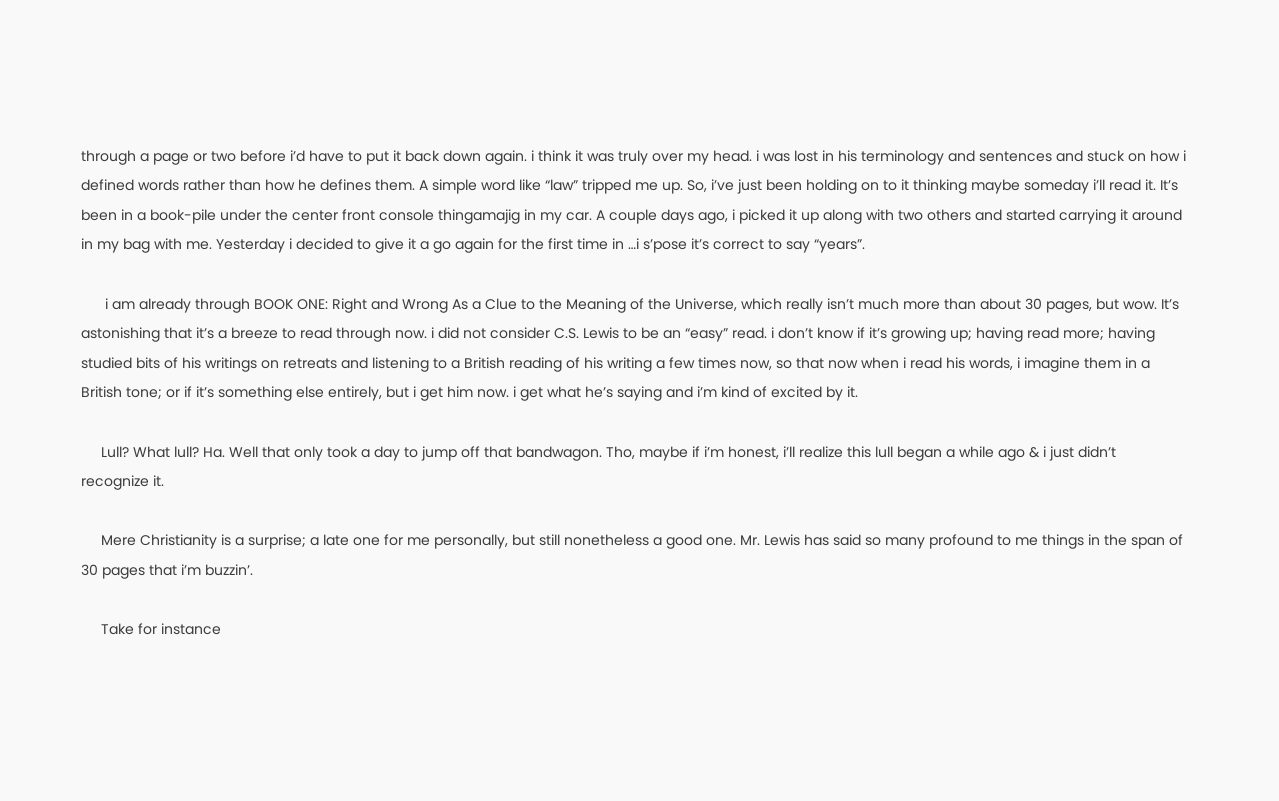through a page or two before i’d have to put it back down again. i think it was truly over my head. i was lost in his terminology and sentences and stuck on how i defined words rather than how he defines them. A simple word like “law” tripped me up. So, i’ve just been holding on to it thinking maybe someday i’ll read it. It’s been in a book-pile under the center front console thingamajig in my car. A couple days ago, i picked it up along with two others and started carrying it around in my bag with me. Yesterday i decided to give it a go again for the first time in …i s’pose it’s correct to say “years”.

      i am already through BOOK ONE: Right and Wrong As a Clue to the Meaning of the Universe, which really isn’t much more than about 30 pages, but wow. It’s astonishing that it’s a breeze to read through now. i did not consider C.S. Lewis to be an “easy” read. i don’t know if it’s growing up; having read more; having studied bits of his writings on retreats and listening to a British reading of his writing a few times now, so that now when i read his words, i imagine them in a British tone; or if it’s something else entirely, but i get him now. i get what he’s saying and i’m kind of excited by it.

     Lull? What lull? Ha. Well that only took a day to jump off that bandwagon. Tho, maybe if i’m honest, i’ll realize this lull began a while ago & i just didn’t recognize it.

     Mere Christianity is a surprise; a late one for me personally, but still nonetheless a good one. Mr. Lewis has said so many profound to me things in the span of 30 pages that i’m buzzin’.

     Take for instance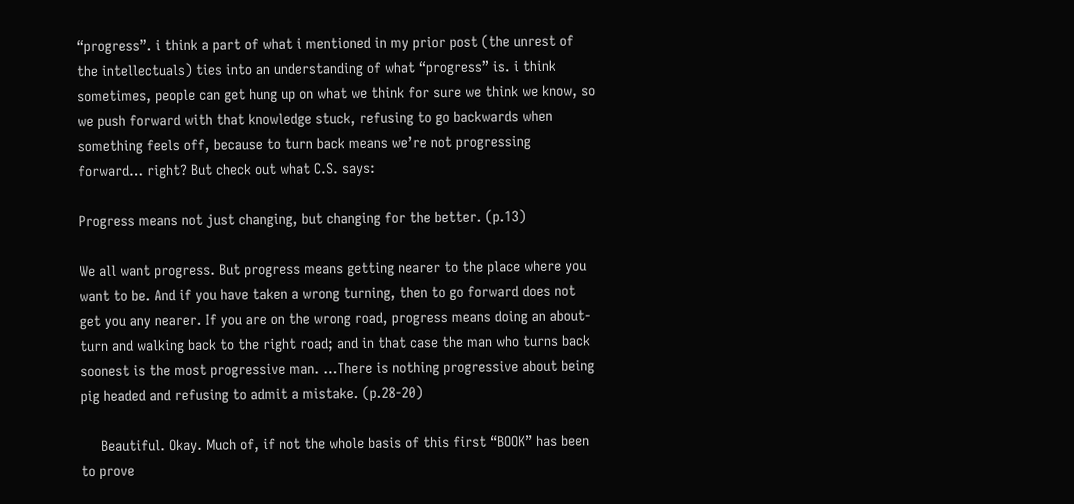“progress”. i think a part of what i mentioned in my prior post (the unrest of the intellectuals) ties into an understanding of what “progress” is. i think sometimes, people can get hung up on what we think for sure we think we know, so we push forward with that knowledge stuck, refusing to go backwards when something feels off, because to turn back means we’re not progressing forward… right? But check out what C.S. says:

Progress means not just changing, but changing for the better. (p.13)

We all want progress. But progress means getting nearer to the place where you want to be. And if you have taken a wrong turning, then to go forward does not get you any nearer. If you are on the wrong road, progress means doing an about-turn and walking back to the right road; and in that case the man who turns back soonest is the most progressive man. …There is nothing progressive about being pig headed and refusing to admit a mistake. (p.28-20)

     Beautiful. Okay. Much of, if not the whole basis of this first “BOOK” has been to prove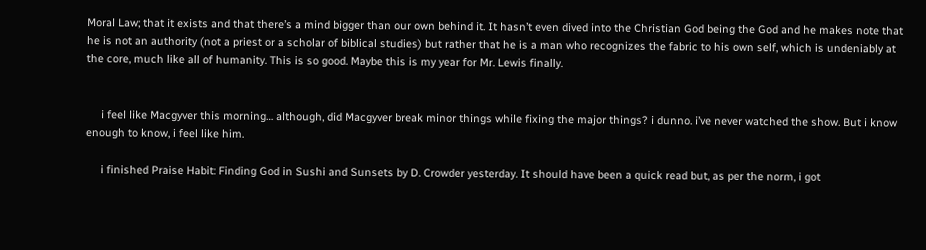Moral Law; that it exists and that there’s a mind bigger than our own behind it. It hasn’t even dived into the Christian God being the God and he makes note that he is not an authority (not a priest or a scholar of biblical studies) but rather that he is a man who recognizes the fabric to his own self, which is undeniably at the core, much like all of humanity. This is so good. Maybe this is my year for Mr. Lewis finally.


     i feel like Macgyver this morning… although, did Macgyver break minor things while fixing the major things? i dunno. i’ve never watched the show. But i know enough to know, i feel like him.

     i finished Praise Habit: Finding God in Sushi and Sunsets by D. Crowder yesterday. It should have been a quick read but, as per the norm, i got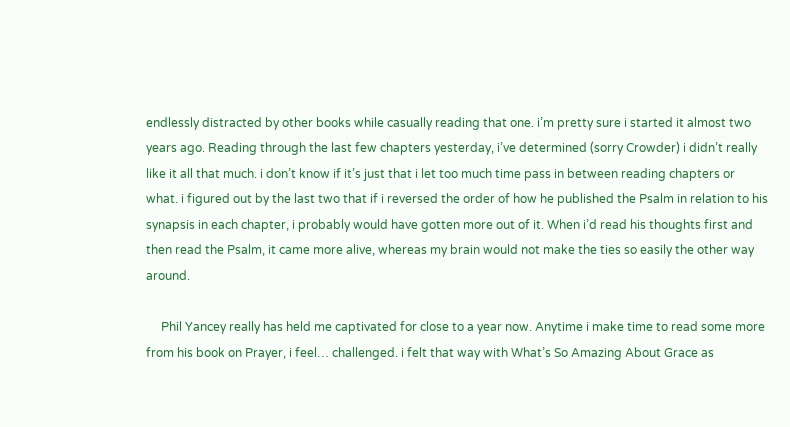endlessly distracted by other books while casually reading that one. i’m pretty sure i started it almost two years ago. Reading through the last few chapters yesterday, i’ve determined (sorry Crowder) i didn’t really like it all that much. i don’t know if it’s just that i let too much time pass in between reading chapters or what. i figured out by the last two that if i reversed the order of how he published the Psalm in relation to his synapsis in each chapter, i probably would have gotten more out of it. When i’d read his thoughts first and then read the Psalm, it came more alive, whereas my brain would not make the ties so easily the other way around.

     Phil Yancey really has held me captivated for close to a year now. Anytime i make time to read some more from his book on Prayer, i feel… challenged. i felt that way with What’s So Amazing About Grace as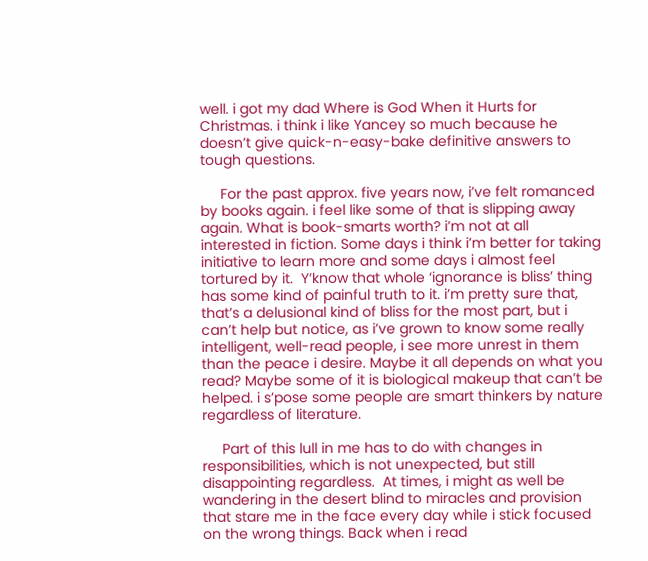well. i got my dad Where is God When it Hurts for Christmas. i think i like Yancey so much because he doesn’t give quick-n-easy-bake definitive answers to tough questions.

     For the past approx. five years now, i’ve felt romanced by books again. i feel like some of that is slipping away again. What is book-smarts worth? i’m not at all interested in fiction. Some days i think i’m better for taking initiative to learn more and some days i almost feel tortured by it.  Y’know that whole ‘ignorance is bliss’ thing has some kind of painful truth to it. i’m pretty sure that, that’s a delusional kind of bliss for the most part, but i can’t help but notice, as i’ve grown to know some really intelligent, well-read people, i see more unrest in them than the peace i desire. Maybe it all depends on what you read? Maybe some of it is biological makeup that can’t be helped. i s’pose some people are smart thinkers by nature regardless of literature.

     Part of this lull in me has to do with changes in responsibilities, which is not unexpected, but still disappointing regardless.  At times, i might as well be wandering in the desert blind to miracles and provision that stare me in the face every day while i stick focused on the wrong things. Back when i read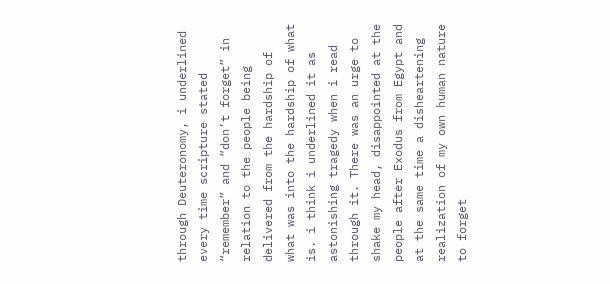through Deuteronomy, i underlined every time scripture stated “remember” and “don’t forget” in relation to the people being delivered from the hardship of what was into the hardship of what is. i think i underlined it as astonishing tragedy when i read through it. There was an urge to shake my head, disappointed at the people after Exodus from Egypt and at the same time a disheartening realization of my own human nature to forget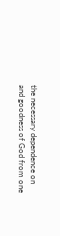the necessary dependence on and goodness of God from one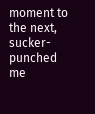moment to the next, sucker-punched me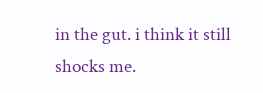in the gut. i think it still shocks me.